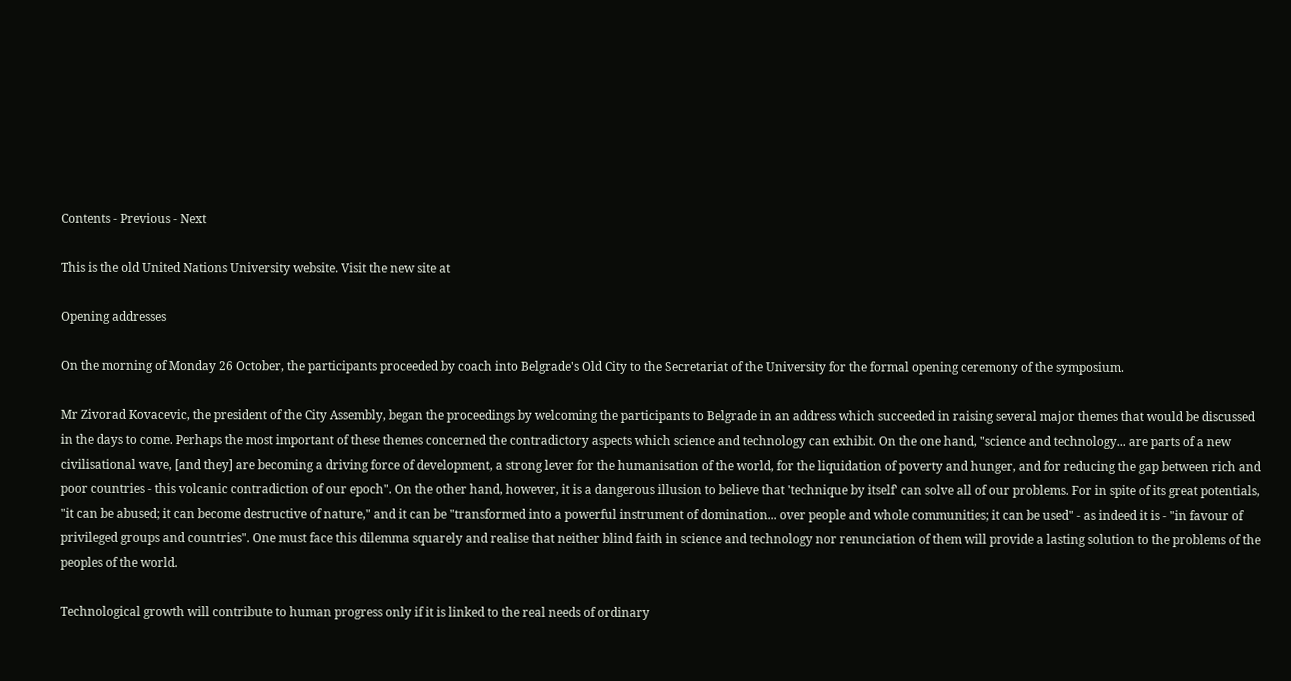Contents - Previous - Next

This is the old United Nations University website. Visit the new site at

Opening addresses

On the morning of Monday 26 October, the participants proceeded by coach into Belgrade's Old City to the Secretariat of the University for the formal opening ceremony of the symposium.

Mr Zivorad Kovacevic, the president of the City Assembly, began the proceedings by welcoming the participants to Belgrade in an address which succeeded in raising several major themes that would be discussed in the days to come. Perhaps the most important of these themes concerned the contradictory aspects which science and technology can exhibit. On the one hand, "science and technology... are parts of a new civilisational wave, [and they] are becoming a driving force of development, a strong lever for the humanisation of the world, for the liquidation of poverty and hunger, and for reducing the gap between rich and poor countries - this volcanic contradiction of our epoch". On the other hand, however, it is a dangerous illusion to believe that 'technique by itself' can solve all of our problems. For in spite of its great potentials, "it can be abused; it can become destructive of nature," and it can be "transformed into a powerful instrument of domination... over people and whole communities; it can be used" - as indeed it is - "in favour of privileged groups and countries". One must face this dilemma squarely and realise that neither blind faith in science and technology nor renunciation of them will provide a lasting solution to the problems of the peoples of the world.

Technological growth will contribute to human progress only if it is linked to the real needs of ordinary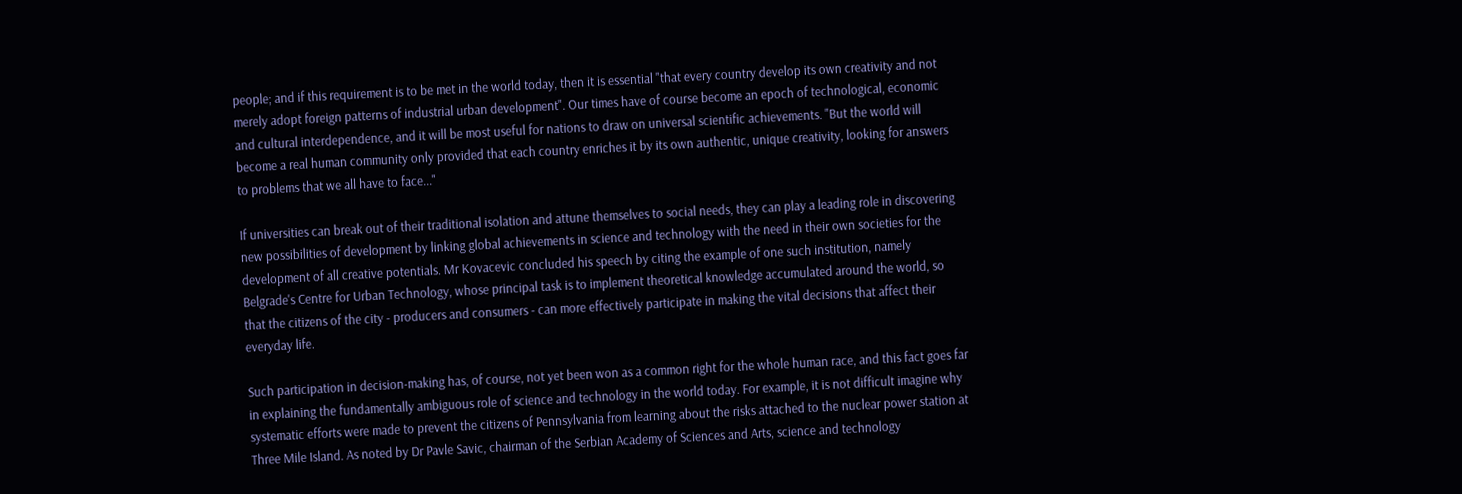people; and if this requirement is to be met in the world today, then it is essential "that every country develop its own creativity and not merely adopt foreign patterns of industrial urban development". Our times have of course become an epoch of technological, economic and cultural interdependence, and it will be most useful for nations to draw on universal scientific achievements. "But the world will become a real human community only provided that each country enriches it by its own authentic, unique creativity, looking for answers to problems that we all have to face..."

If universities can break out of their traditional isolation and attune themselves to social needs, they can play a leading role in discovering new possibilities of development by linking global achievements in science and technology with the need in their own societies for the development of all creative potentials. Mr Kovacevic concluded his speech by citing the example of one such institution, namely Belgrade's Centre for Urban Technology, whose principal task is to implement theoretical knowledge accumulated around the world, so that the citizens of the city - producers and consumers - can more effectively participate in making the vital decisions that affect their everyday life.

Such participation in decision-making has, of course, not yet been won as a common right for the whole human race, and this fact goes far in explaining the fundamentally ambiguous role of science and technology in the world today. For example, it is not difficult imagine why systematic efforts were made to prevent the citizens of Pennsylvania from learning about the risks attached to the nuclear power station at Three Mile Island. As noted by Dr Pavle Savic, chairman of the Serbian Academy of Sciences and Arts, science and technology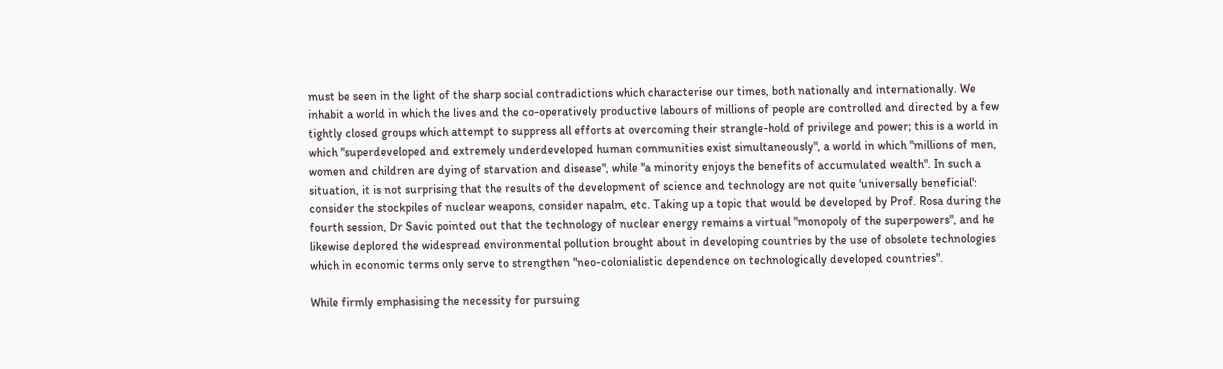must be seen in the light of the sharp social contradictions which characterise our times, both nationally and internationally. We inhabit a world in which the lives and the co-operatively productive labours of millions of people are controlled and directed by a few tightly closed groups which attempt to suppress all efforts at overcoming their strangle-hold of privilege and power; this is a world in which "superdeveloped and extremely underdeveloped human communities exist simultaneously", a world in which "millions of men, women and children are dying of starvation and disease", while "a minority enjoys the benefits of accumulated wealth". In such a situation, it is not surprising that the results of the development of science and technology are not quite 'universally beneficial': consider the stockpiles of nuclear weapons, consider napalm, etc. Taking up a topic that would be developed by Prof. Rosa during the fourth session, Dr Savic pointed out that the technology of nuclear energy remains a virtual "monopoly of the superpowers", and he likewise deplored the widespread environmental pollution brought about in developing countries by the use of obsolete technologies which in economic terms only serve to strengthen "neo-colonialistic dependence on technologically developed countries".

While firmly emphasising the necessity for pursuing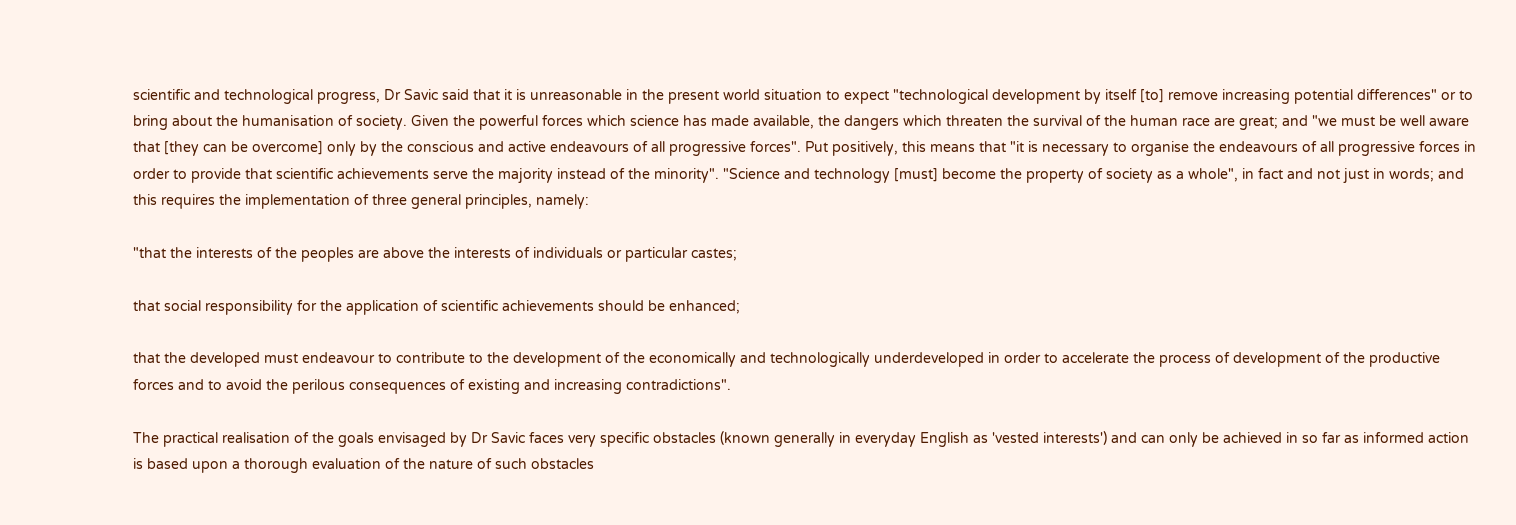scientific and technological progress, Dr Savic said that it is unreasonable in the present world situation to expect "technological development by itself [to] remove increasing potential differences" or to bring about the humanisation of society. Given the powerful forces which science has made available, the dangers which threaten the survival of the human race are great; and "we must be well aware that [they can be overcome] only by the conscious and active endeavours of all progressive forces". Put positively, this means that "it is necessary to organise the endeavours of all progressive forces in order to provide that scientific achievements serve the majority instead of the minority". "Science and technology [must] become the property of society as a whole", in fact and not just in words; and this requires the implementation of three general principles, namely:

"that the interests of the peoples are above the interests of individuals or particular castes;

that social responsibility for the application of scientific achievements should be enhanced;

that the developed must endeavour to contribute to the development of the economically and technologically underdeveloped in order to accelerate the process of development of the productive forces and to avoid the perilous consequences of existing and increasing contradictions".

The practical realisation of the goals envisaged by Dr Savic faces very specific obstacles (known generally in everyday English as 'vested interests') and can only be achieved in so far as informed action is based upon a thorough evaluation of the nature of such obstacles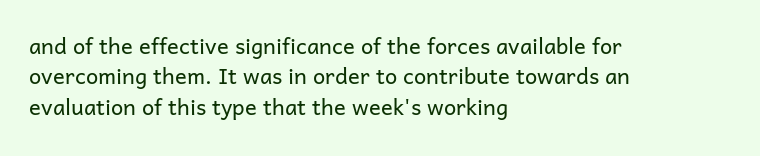and of the effective significance of the forces available for overcoming them. It was in order to contribute towards an evaluation of this type that the week's working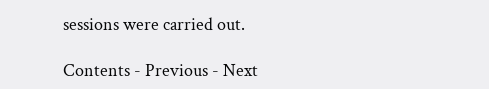sessions were carried out.

Contents - Previous - Next